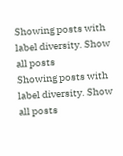Showing posts with label diversity. Show all posts
Showing posts with label diversity. Show all posts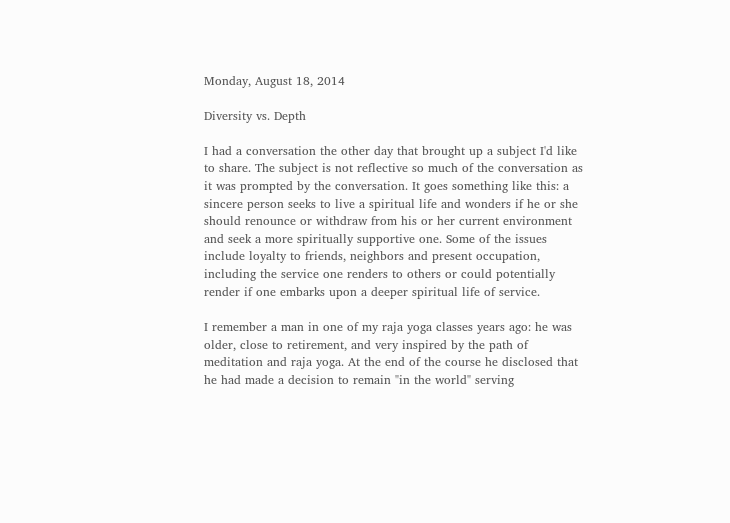Monday, August 18, 2014

Diversity vs. Depth

I had a conversation the other day that brought up a subject I'd like to share. The subject is not reflective so much of the conversation as it was prompted by the conversation. It goes something like this: a sincere person seeks to live a spiritual life and wonders if he or she should renounce or withdraw from his or her current environment and seek a more spiritually supportive one. Some of the issues include loyalty to friends, neighbors and present occupation, including the service one renders to others or could potentially render if one embarks upon a deeper spiritual life of service.

I remember a man in one of my raja yoga classes years ago: he was older, close to retirement, and very inspired by the path of meditation and raja yoga. At the end of the course he disclosed that he had made a decision to remain "in the world" serving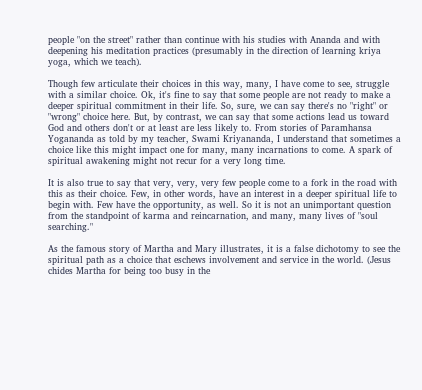people "on the street" rather than continue with his studies with Ananda and with deepening his meditation practices (presumably in the direction of learning kriya yoga, which we teach).

Though few articulate their choices in this way, many, I have come to see, struggle with a similar choice. Ok, it's fine to say that some people are not ready to make a deeper spiritual commitment in their life. So, sure, we can say there's no "right" or "wrong" choice here. But, by contrast, we can say that some actions lead us toward God and others don't or at least are less likely to. From stories of Paramhansa Yogananda as told by my teacher, Swami Kriyananda, I understand that sometimes a choice like this might impact one for many, many incarnations to come. A spark of spiritual awakening might not recur for a very long time.

It is also true to say that very, very, very few people come to a fork in the road with this as their choice. Few, in other words, have an interest in a deeper spiritual life to begin with. Few have the opportunity, as well. So it is not an unimportant question from the standpoint of karma and reincarnation, and many, many lives of "soul searching."

As the famous story of Martha and Mary illustrates, it is a false dichotomy to see the spiritual path as a choice that eschews involvement and service in the world. (Jesus chides Martha for being too busy in the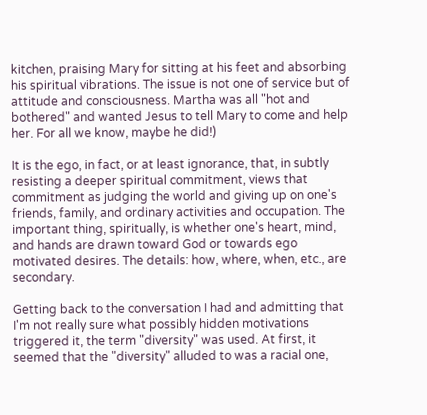kitchen, praising Mary for sitting at his feet and absorbing his spiritual vibrations. The issue is not one of service but of attitude and consciousness. Martha was all "hot and bothered" and wanted Jesus to tell Mary to come and help her. For all we know, maybe he did!)

It is the ego, in fact, or at least ignorance, that, in subtly resisting a deeper spiritual commitment, views that commitment as judging the world and giving up on one's friends, family, and ordinary activities and occupation. The important thing, spiritually, is whether one's heart, mind, and hands are drawn toward God or towards ego motivated desires. The details: how, where, when, etc., are secondary.

Getting back to the conversation I had and admitting that I'm not really sure what possibly hidden motivations triggered it, the term "diversity" was used. At first, it seemed that the "diversity" alluded to was a racial one,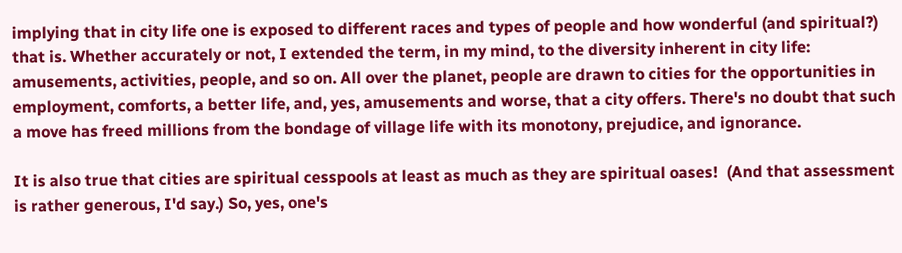implying that in city life one is exposed to different races and types of people and how wonderful (and spiritual?) that is. Whether accurately or not, I extended the term, in my mind, to the diversity inherent in city life: amusements, activities, people, and so on. All over the planet, people are drawn to cities for the opportunities in employment, comforts, a better life, and, yes, amusements and worse, that a city offers. There's no doubt that such a move has freed millions from the bondage of village life with its monotony, prejudice, and ignorance.

It is also true that cities are spiritual cesspools at least as much as they are spiritual oases!  (And that assessment is rather generous, I'd say.) So, yes, one's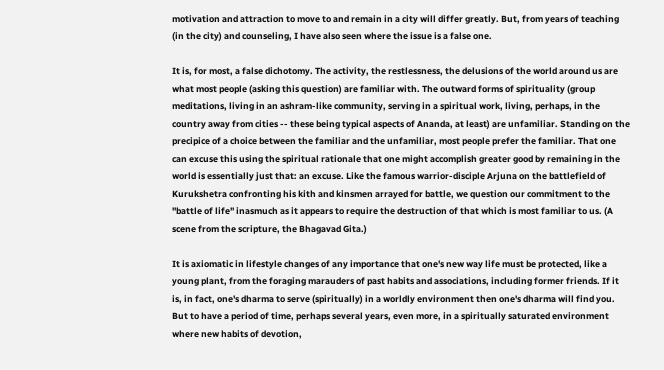motivation and attraction to move to and remain in a city will differ greatly. But, from years of teaching (in the city) and counseling, I have also seen where the issue is a false one.

It is, for most, a false dichotomy. The activity, the restlessness, the delusions of the world around us are what most people (asking this question) are familiar with. The outward forms of spirituality (group meditations, living in an ashram-like community, serving in a spiritual work, living, perhaps, in the country away from cities -- these being typical aspects of Ananda, at least) are unfamiliar. Standing on the precipice of a choice between the familiar and the unfamiliar, most people prefer the familiar. That one can excuse this using the spiritual rationale that one might accomplish greater good by remaining in the world is essentially just that: an excuse. Like the famous warrior-disciple Arjuna on the battlefield of Kurukshetra confronting his kith and kinsmen arrayed for battle, we question our commitment to the "battle of life" inasmuch as it appears to require the destruction of that which is most familiar to us. (A scene from the scripture, the Bhagavad Gita.)

It is axiomatic in lifestyle changes of any importance that one's new way life must be protected, like a young plant, from the foraging marauders of past habits and associations, including former friends. If it is, in fact, one's dharma to serve (spiritually) in a worldly environment then one's dharma will find you. But to have a period of time, perhaps several years, even more, in a spiritually saturated environment where new habits of devotion,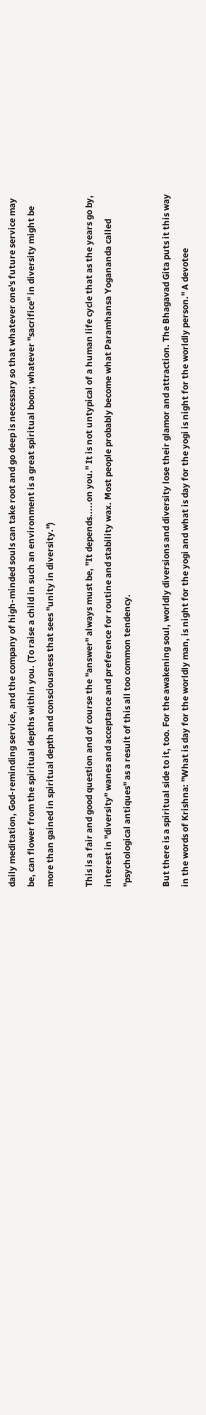daily meditation, God-reminding service, and the company of high-minded souls can take root and go deep is necessary so that whatever one's future service may be, can flower from the spiritual depths within you. (To raise a child in such an environment is a great spiritual boon; whatever "sacrifice" in diversity might be more than gained in spiritual depth and consciousness that sees "unity in diversity.")

This is a fair and good question and of course the "answer" always must be, "It depends.....on you." It is not untypical of a human life cycle that as the years go by, interest in "diversity" wanes and acceptance and preference for routine and stability wax. Most people probably become what Paramhansa Yogananda called "psychological antiques" as a result of this all too common tendency.

But there is a spiritual side to it, too. For the awakening soul, worldly diversions and diversity lose their glamor and attraction. The Bhagavad Gita puts it this way in the words of Krishna: "What is day for the worldly man, is night for the yogi and what is day for the yogi is night for the worldly person." A devotee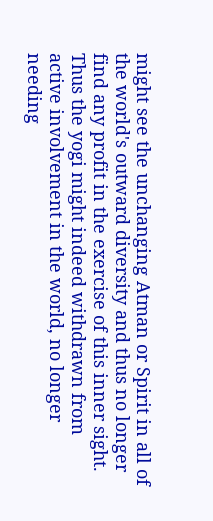might see the unchanging Atman or Spirit in all of the world's outward diversity and thus no longer find any profit in the exercise of this inner sight. Thus the yogi might indeed withdrawn from active involvement in the world, no longer needing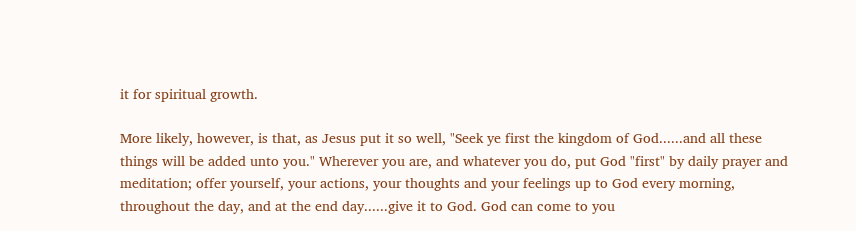it for spiritual growth.

More likely, however, is that, as Jesus put it so well, "Seek ye first the kingdom of God......and all these things will be added unto you." Wherever you are, and whatever you do, put God "first" by daily prayer and meditation; offer yourself, your actions, your thoughts and your feelings up to God every morning, throughout the day, and at the end day......give it to God. God can come to you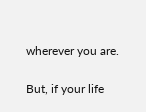wherever you are.

But, if your life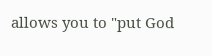allows you to "put God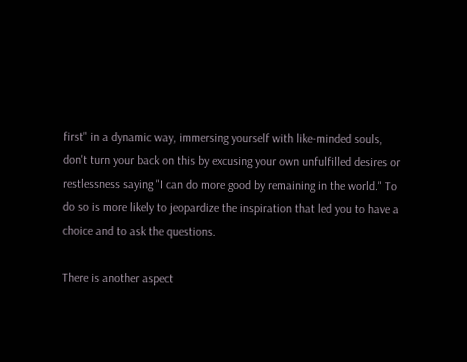first" in a dynamic way, immersing yourself with like-minded souls, don't turn your back on this by excusing your own unfulfilled desires or restlessness saying "I can do more good by remaining in the world." To do so is more likely to jeopardize the inspiration that led you to have a choice and to ask the questions.

There is another aspect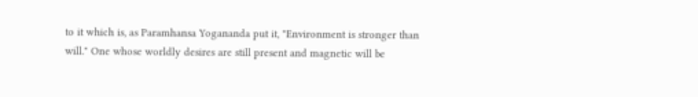to it which is, as Paramhansa Yogananda put it, "Environment is stronger than will." One whose worldly desires are still present and magnetic will be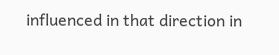influenced in that direction in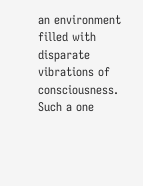an environment filled with disparate vibrations of consciousness. Such a one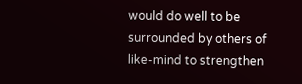would do well to be surrounded by others of like-mind to strengthen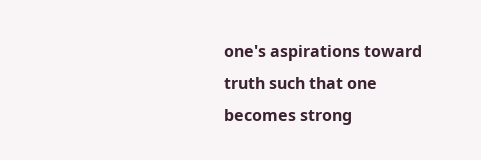one's aspirations toward truth such that one becomes strong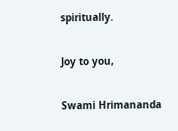spiritually.

Joy to you,

Swami Hrimananda